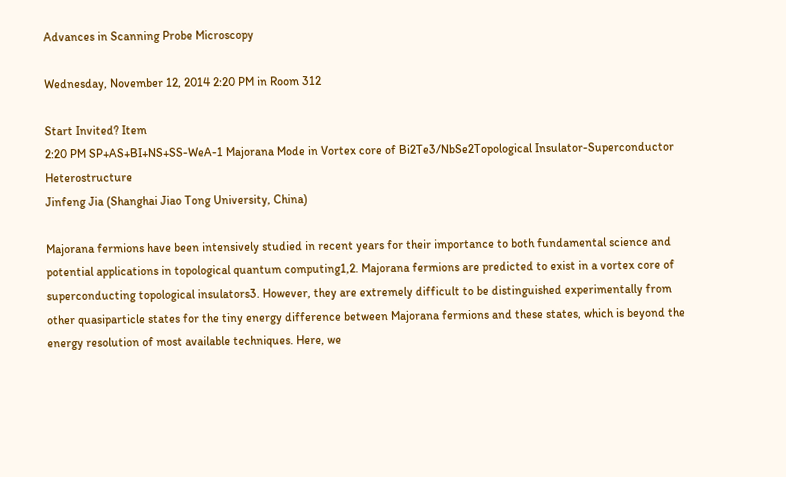Advances in Scanning Probe Microscopy

Wednesday, November 12, 2014 2:20 PM in Room 312

Start Invited? Item
2:20 PM SP+AS+BI+NS+SS-WeA-1 Majorana Mode in Vortex core of Bi2Te3/NbSe2Topological Insulator-Superconductor Heterostructure
Jinfeng Jia (Shanghai Jiao Tong University, China)

Majorana fermions have been intensively studied in recent years for their importance to both fundamental science and potential applications in topological quantum computing1,2. Majorana fermions are predicted to exist in a vortex core of superconducting topological insulators3. However, they are extremely difficult to be distinguished experimentally from other quasiparticle states for the tiny energy difference between Majorana fermions and these states, which is beyond the energy resolution of most available techniques. Here, we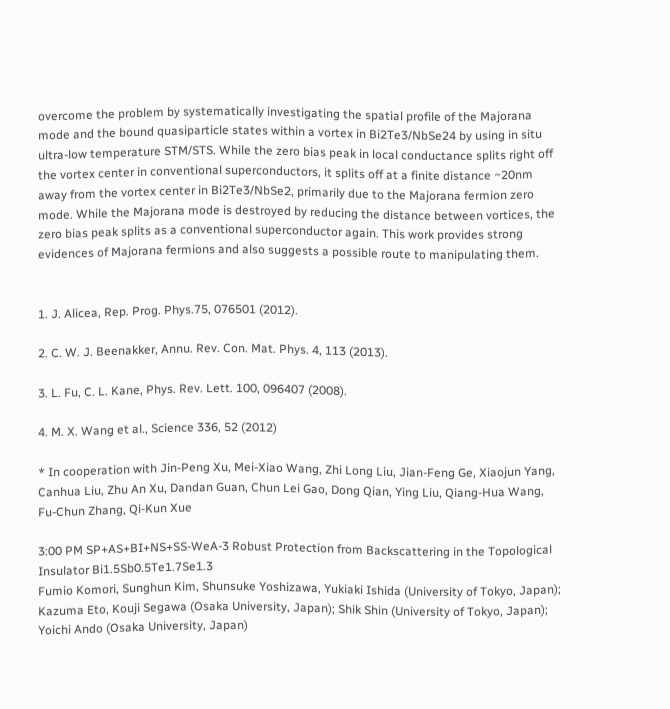overcome the problem by systematically investigating the spatial profile of the Majorana mode and the bound quasiparticle states within a vortex in Bi2Te3/NbSe24 by using in situ ultra-low temperature STM/STS. While the zero bias peak in local conductance splits right off the vortex center in conventional superconductors, it splits off at a finite distance ~20nm away from the vortex center in Bi2Te3/NbSe2, primarily due to the Majorana fermion zero mode. While the Majorana mode is destroyed by reducing the distance between vortices, the zero bias peak splits as a conventional superconductor again. This work provides strong evidences of Majorana fermions and also suggests a possible route to manipulating them.


1. J. Alicea, Rep. Prog. Phys.75, 076501 (2012).

2. C. W. J. Beenakker, Annu. Rev. Con. Mat. Phys. 4, 113 (2013).

3. L. Fu, C. L. Kane, Phys. Rev. Lett. 100, 096407 (2008).

4. M. X. Wang et al., Science 336, 52 (2012)

* In cooperation with Jin-Peng Xu, Mei-Xiao Wang, Zhi Long Liu, Jian-Feng Ge, Xiaojun Yang, Canhua Liu, Zhu An Xu, Dandan Guan, Chun Lei Gao, Dong Qian, Ying Liu, Qiang-Hua Wang, Fu-Chun Zhang, Qi-Kun Xue

3:00 PM SP+AS+BI+NS+SS-WeA-3 Robust Protection from Backscattering in the Topological Insulator Bi1.5Sb0.5Te1.7Se1.3
Fumio Komori, Sunghun Kim, Shunsuke Yoshizawa, Yukiaki Ishida (University of Tokyo, Japan); Kazuma Eto, Kouji Segawa (Osaka University, Japan); Shik Shin (University of Tokyo, Japan); Yoichi Ando (Osaka University, Japan)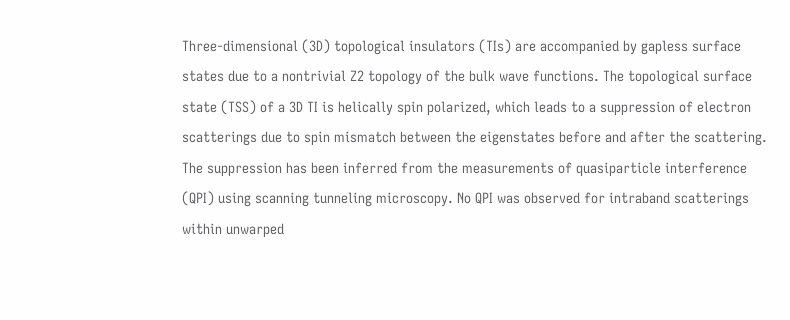Three-dimensional (3D) topological insulators (TIs) are accompanied by gapless surface states due to a nontrivial Z2 topology of the bulk wave functions. The topological surface state (TSS) of a 3D TI is helically spin polarized, which leads to a suppression of electron scatterings due to spin mismatch between the eigenstates before and after the scattering. The suppression has been inferred from the measurements of quasiparticle interference (QPI) using scanning tunneling microscopy. No QPI was observed for intraband scatterings within unwarped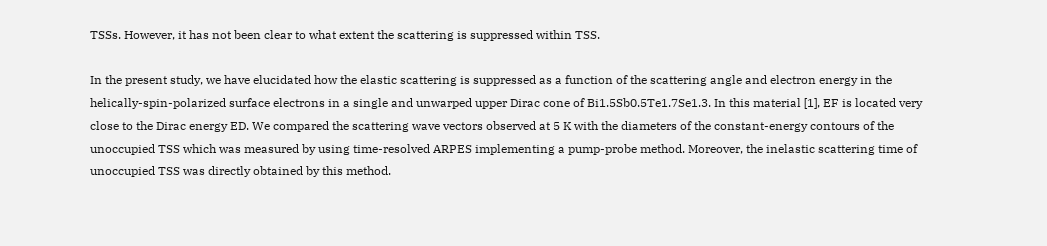TSSs. However, it has not been clear to what extent the scattering is suppressed within TSS.

In the present study, we have elucidated how the elastic scattering is suppressed as a function of the scattering angle and electron energy in the helically-spin-polarized surface electrons in a single and unwarped upper Dirac cone of Bi1.5Sb0.5Te1.7Se1.3. In this material [1], EF is located very close to the Dirac energy ED. We compared the scattering wave vectors observed at 5 K with the diameters of the constant-energy contours of the unoccupied TSS which was measured by using time-resolved ARPES implementing a pump-probe method. Moreover, the inelastic scattering time of unoccupied TSS was directly obtained by this method.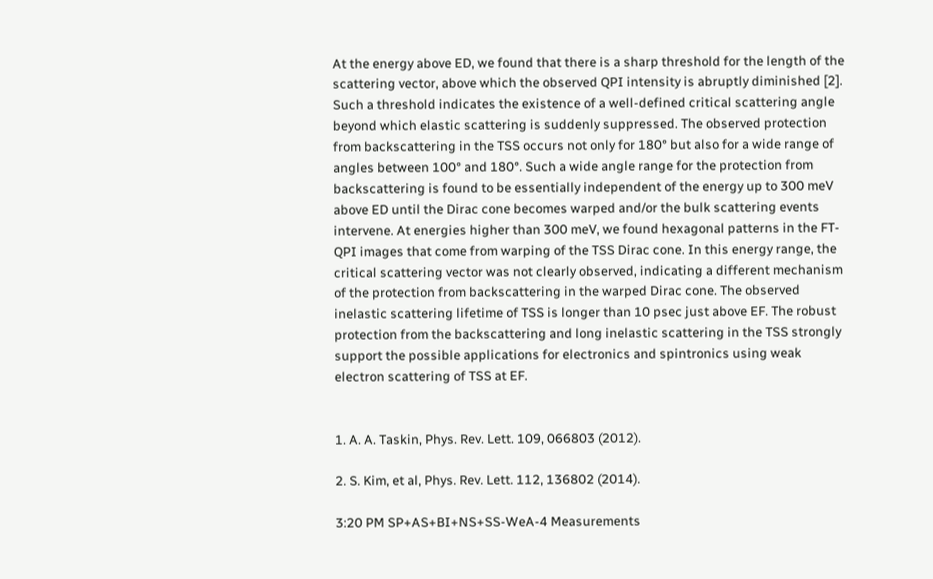At the energy above ED, we found that there is a sharp threshold for the length of the scattering vector, above which the observed QPI intensity is abruptly diminished [2]. Such a threshold indicates the existence of a well-defined critical scattering angle beyond which elastic scattering is suddenly suppressed. The observed protection from backscattering in the TSS occurs not only for 180° but also for a wide range of angles between 100° and 180°. Such a wide angle range for the protection from backscattering is found to be essentially independent of the energy up to 300 meV above ED until the Dirac cone becomes warped and/or the bulk scattering events intervene. At energies higher than 300 meV, we found hexagonal patterns in the FT-QPI images that come from warping of the TSS Dirac cone. In this energy range, the critical scattering vector was not clearly observed, indicating a different mechanism of the protection from backscattering in the warped Dirac cone. The observed inelastic scattering lifetime of TSS is longer than 10 psec just above EF. The robust protection from the backscattering and long inelastic scattering in the TSS strongly support the possible applications for electronics and spintronics using weak electron scattering of TSS at EF.


1. A. A. Taskin, Phys. Rev. Lett. 109, 066803 (2012).

2. S. Kim, et al, Phys. Rev. Lett. 112, 136802 (2014).

3:20 PM SP+AS+BI+NS+SS-WeA-4 Measurements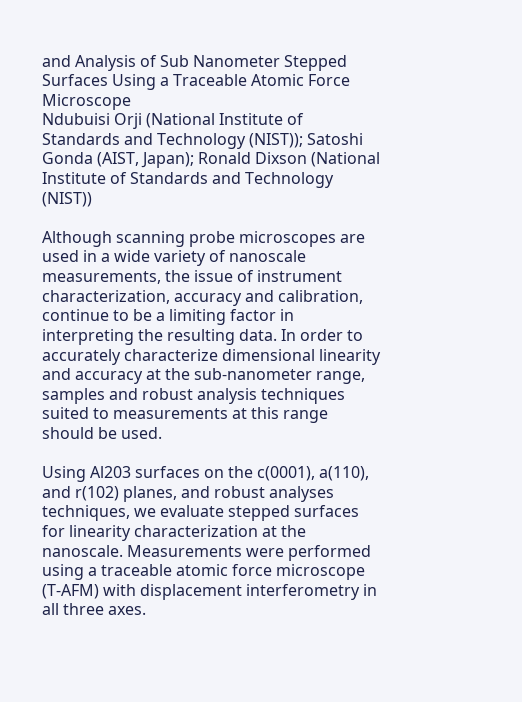and Analysis of Sub Nanometer Stepped Surfaces Using a Traceable Atomic Force Microscope
Ndubuisi Orji (National Institute of Standards and Technology (NIST)); Satoshi Gonda (AIST, Japan); Ronald Dixson (National Institute of Standards and Technology (NIST))

Although scanning probe microscopes are used in a wide variety of nanoscale measurements, the issue of instrument characterization, accuracy and calibration, continue to be a limiting factor in interpreting the resulting data. In order to accurately characterize dimensional linearity and accuracy at the sub-nanometer range, samples and robust analysis techniques suited to measurements at this range should be used.

Using Al203 surfaces on the c(0001), a(110), and r(102) planes, and robust analyses techniques, we evaluate stepped surfaces for linearity characterization at the nanoscale. Measurements were performed using a traceable atomic force microscope (T-AFM) with displacement interferometry in all three axes.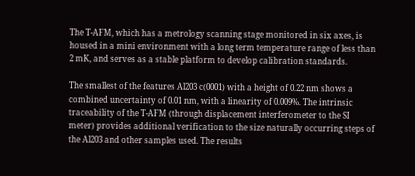The T-AFM, which has a metrology scanning stage monitored in six axes, is housed in a mini environment with a long term temperature range of less than 2 mK, and serves as a stable platform to develop calibration standards.

The smallest of the features Al203 c(0001) with a height of 0.22 nm shows a combined uncertainty of 0.01 nm, with a linearity of 0.009%. The intrinsic traceability of the T-AFM (through displacement interferometer to the SI meter) provides additional verification to the size naturally occurring steps of the Al203 and other samples used. The results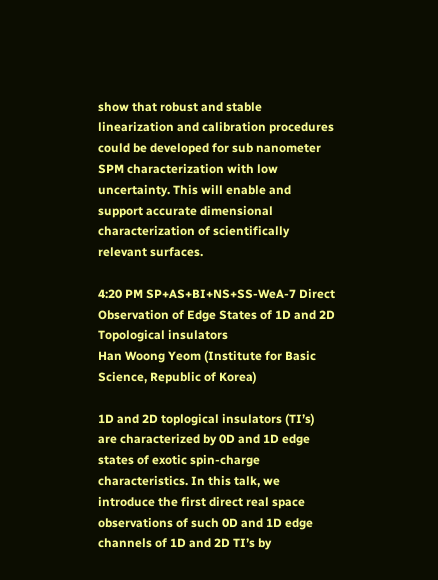show that robust and stable linearization and calibration procedures could be developed for sub nanometer SPM characterization with low uncertainty. This will enable and support accurate dimensional characterization of scientifically relevant surfaces.

4:20 PM SP+AS+BI+NS+SS-WeA-7 Direct Observation of Edge States of 1D and 2D Topological insulators
Han Woong Yeom (Institute for Basic Science, Republic of Korea)

1D and 2D toplogical insulators (TI’s) are characterized by 0D and 1D edge states of exotic spin-charge characteristics. In this talk, we introduce the first direct real space observations of such 0D and 1D edge channels of 1D and 2D TI’s by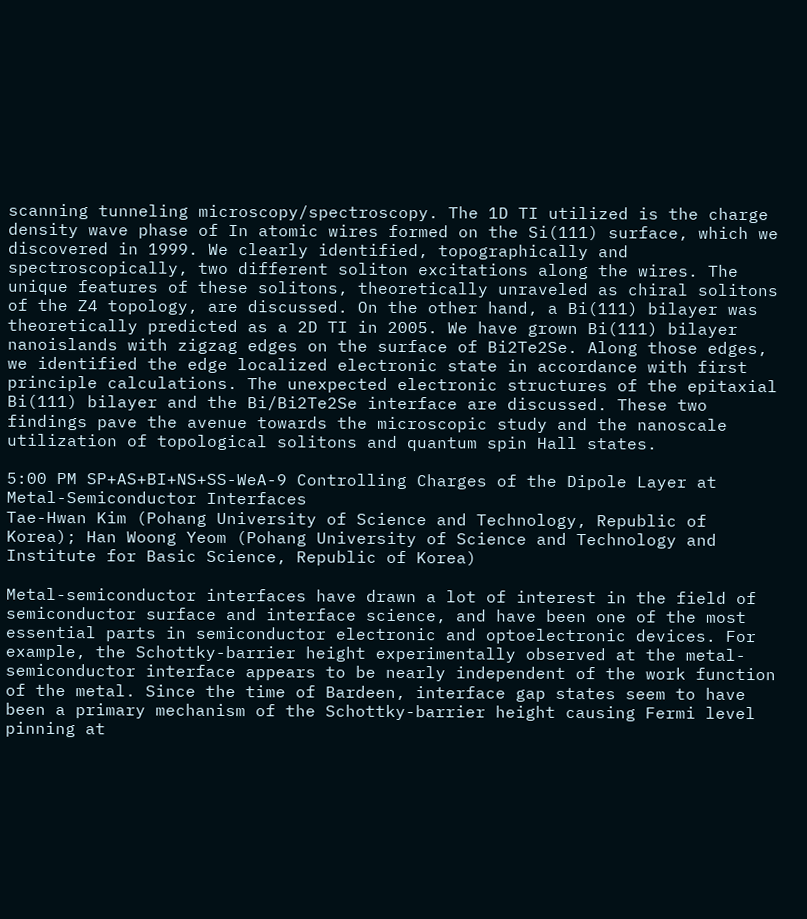scanning tunneling microscopy/spectroscopy. The 1D TI utilized is the charge density wave phase of In atomic wires formed on the Si(111) surface, which we discovered in 1999. We clearly identified, topographically and spectroscopically, two different soliton excitations along the wires. The unique features of these solitons, theoretically unraveled as chiral solitons of the Z4 topology, are discussed. On the other hand, a Bi(111) bilayer was theoretically predicted as a 2D TI in 2005. We have grown Bi(111) bilayer nanoislands with zigzag edges on the surface of Bi2Te2Se. Along those edges, we identified the edge localized electronic state in accordance with first principle calculations. The unexpected electronic structures of the epitaxial Bi(111) bilayer and the Bi/Bi2Te2Se interface are discussed. These two findings pave the avenue towards the microscopic study and the nanoscale utilization of topological solitons and quantum spin Hall states.

5:00 PM SP+AS+BI+NS+SS-WeA-9 Controlling Charges of the Dipole Layer at Metal-Semiconductor Interfaces
Tae-Hwan Kim (Pohang University of Science and Technology, Republic of Korea); Han Woong Yeom (Pohang University of Science and Technology and Institute for Basic Science, Republic of Korea)

Metal-semiconductor interfaces have drawn a lot of interest in the field of semiconductor surface and interface science, and have been one of the most essential parts in semiconductor electronic and optoelectronic devices. For example, the Schottky-barrier height experimentally observed at the metal-semiconductor interface appears to be nearly independent of the work function of the metal. Since the time of Bardeen, interface gap states seem to have been a primary mechanism of the Schottky-barrier height causing Fermi level pinning at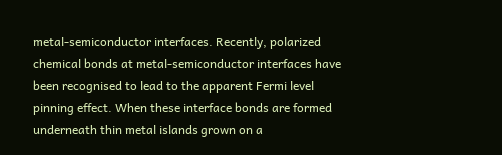metal-semiconductor interfaces. Recently, polarized chemical bonds at metal-semiconductor interfaces have been recognised to lead to the apparent Fermi level pinning effect. When these interface bonds are formed underneath thin metal islands grown on a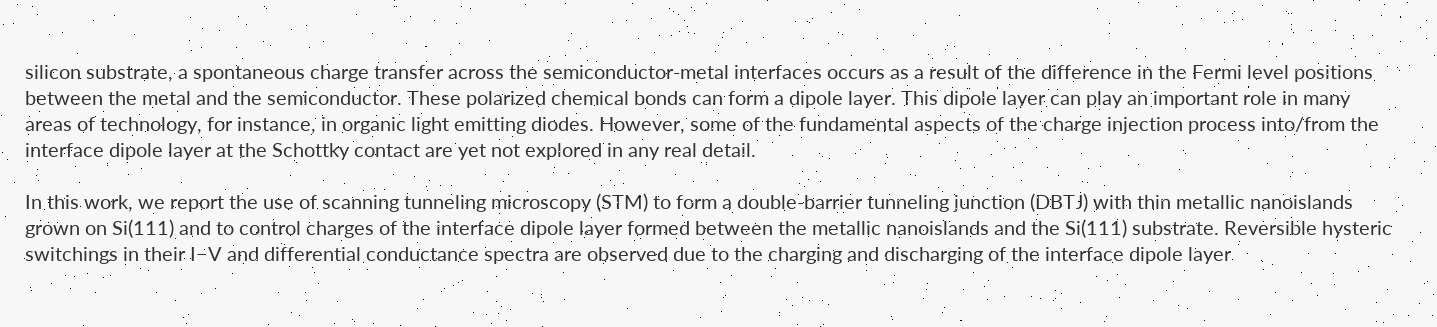silicon substrate, a spontaneous charge transfer across the semiconductor-metal interfaces occurs as a result of the difference in the Fermi level positions between the metal and the semiconductor. These polarized chemical bonds can form a dipole layer. This dipole layer can play an important role in many areas of technology, for instance, in organic light emitting diodes. However, some of the fundamental aspects of the charge injection process into/from the interface dipole layer at the Schottky contact are yet not explored in any real detail.

In this work, we report the use of scanning tunneling microscopy (STM) to form a double-barrier tunneling junction (DBTJ) with thin metallic nanoislands grown on Si(111) and to control charges of the interface dipole layer formed between the metallic nanoislands and the Si(111) substrate. Reversible hysteric switchings in their I−V and differential conductance spectra are observed due to the charging and discharging of the interface dipole layer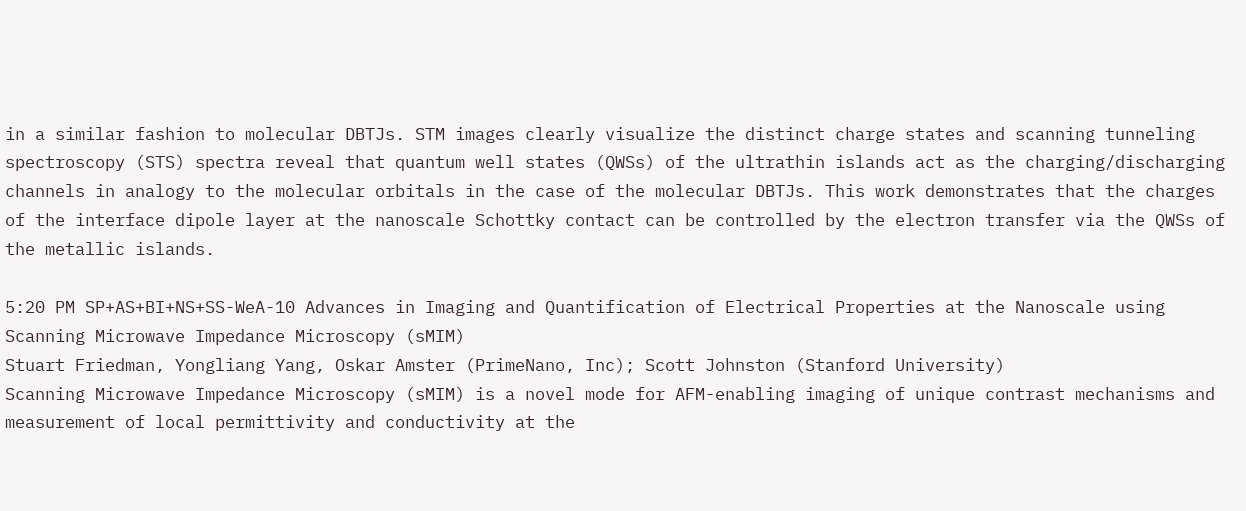in a similar fashion to molecular DBTJs. STM images clearly visualize the distinct charge states and scanning tunneling spectroscopy (STS) spectra reveal that quantum well states (QWSs) of the ultrathin islands act as the charging/discharging channels in analogy to the molecular orbitals in the case of the molecular DBTJs. This work demonstrates that the charges of the interface dipole layer at the nanoscale Schottky contact can be controlled by the electron transfer via the QWSs of the metallic islands.

5:20 PM SP+AS+BI+NS+SS-WeA-10 Advances in Imaging and Quantification of Electrical Properties at the Nanoscale using Scanning Microwave Impedance Microscopy (sMIM)
Stuart Friedman, Yongliang Yang, Oskar Amster (PrimeNano, Inc); Scott Johnston (Stanford University)
Scanning Microwave Impedance Microscopy (sMIM) is a novel mode for AFM-enabling imaging of unique contrast mechanisms and measurement of local permittivity and conductivity at the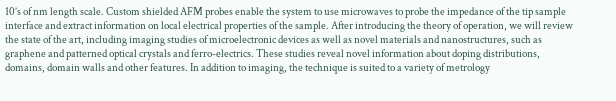10’s of nm length scale. Custom shielded AFM probes enable the system to use microwaves to probe the impedance of the tip sample interface and extract information on local electrical properties of the sample. After introducing the theory of operation, we will review the state of the art, including imaging studies of microelectronic devices as well as novel materials and nanostructures, such as graphene and patterned optical crystals and ferro-electrics. These studies reveal novel information about doping distributions, domains, domain walls and other features. In addition to imaging, the technique is suited to a variety of metrology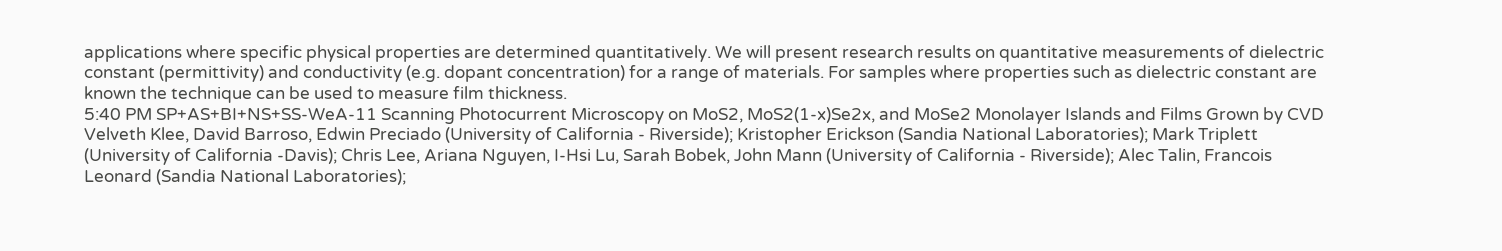applications where specific physical properties are determined quantitatively. We will present research results on quantitative measurements of dielectric constant (permittivity) and conductivity (e.g. dopant concentration) for a range of materials. For samples where properties such as dielectric constant are known the technique can be used to measure film thickness.
5:40 PM SP+AS+BI+NS+SS-WeA-11 Scanning Photocurrent Microscopy on MoS2, MoS2(1-x)Se2x, and MoSe2 Monolayer Islands and Films Grown by CVD
Velveth Klee, David Barroso, Edwin Preciado (University of California - Riverside); Kristopher Erickson (Sandia National Laboratories); Mark Triplett (University of California -Davis); Chris Lee, Ariana Nguyen, I-Hsi Lu, Sarah Bobek, John Mann (University of California - Riverside); Alec Talin, Francois Leonard (Sandia National Laboratories);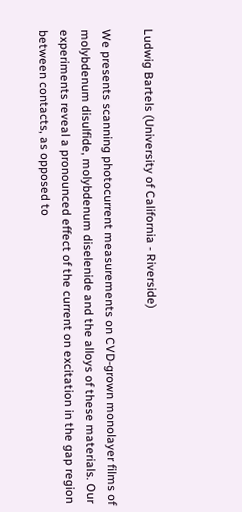Ludwig Bartels (University of California - Riverside)

We presents scanning photocurrent measurements on CVD-grown monolayer films of molybdenum disulfide, molybdenum diselenide and the alloys of these materials. Our experiments reveal a pronounced effect of the current on excitation in the gap region between contacts, as opposed to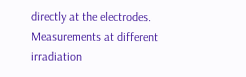directly at the electrodes. Measurements at different irradiation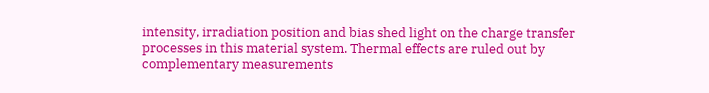intensity, irradiation position and bias shed light on the charge transfer processes in this material system. Thermal effects are ruled out by complementary measurements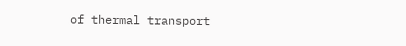of thermal transport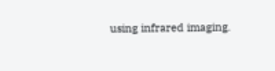using infrared imaging.